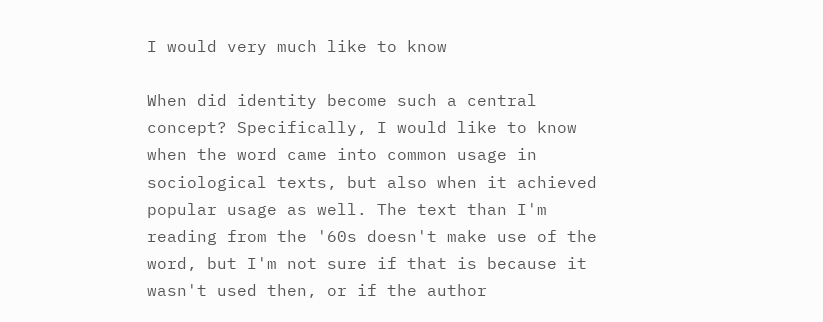I would very much like to know

When did identity become such a central concept? Specifically, I would like to know when the word came into common usage in sociological texts, but also when it achieved popular usage as well. The text than I'm reading from the '60s doesn't make use of the word, but I'm not sure if that is because it wasn't used then, or if the author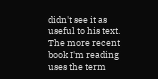didn't see it as useful to his text. The more recent book I'm reading uses the term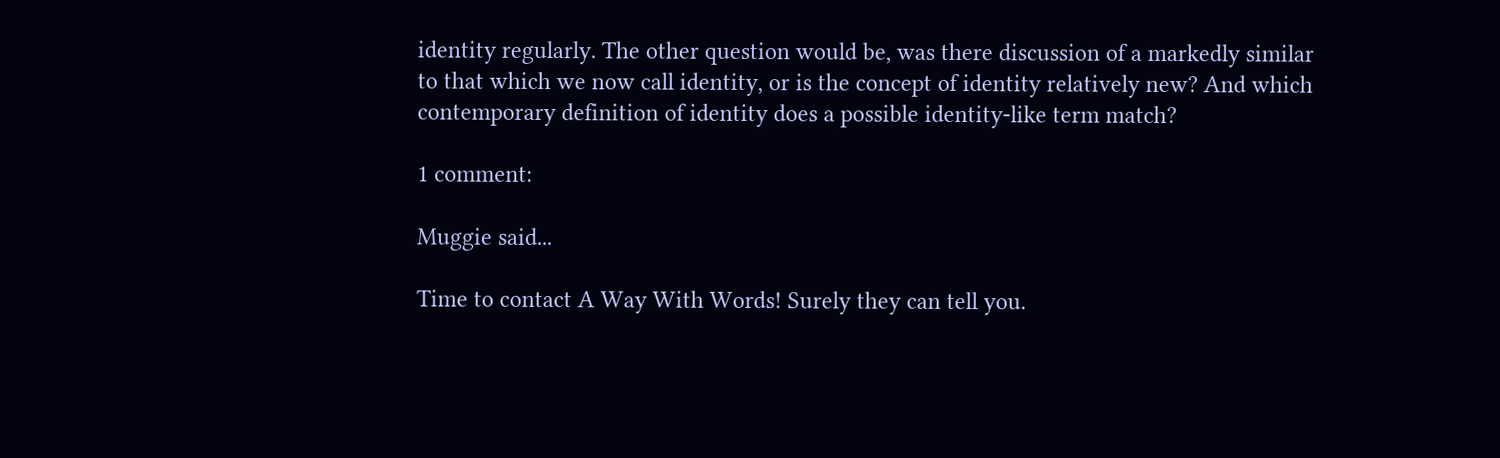identity regularly. The other question would be, was there discussion of a markedly similar to that which we now call identity, or is the concept of identity relatively new? And which contemporary definition of identity does a possible identity-like term match?

1 comment:

Muggie said...

Time to contact A Way With Words! Surely they can tell you.